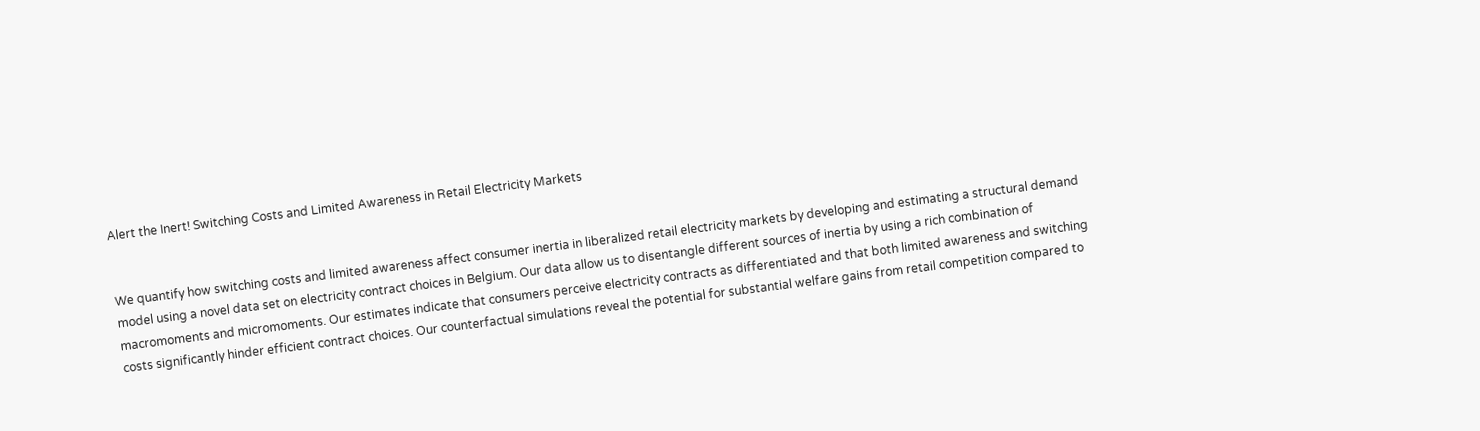Alert the Inert! Switching Costs and Limited Awareness in Retail Electricity Markets


We quantify how switching costs and limited awareness affect consumer inertia in liberalized retail electricity markets by developing and estimating a structural demand model using a novel data set on electricity contract choices in Belgium. Our data allow us to disentangle different sources of inertia by using a rich combination of macromoments and micromoments. Our estimates indicate that consumers perceive electricity contracts as differentiated and that both limited awareness and switching costs significantly hinder efficient contract choices. Our counterfactual simulations reveal the potential for substantial welfare gains from retail competition compared to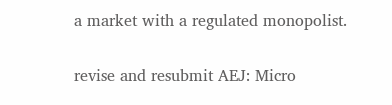a market with a regulated monopolist.

revise and resubmit AEJ: Micro